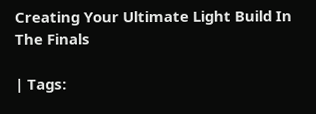Creating Your Ultimate Light Build In The Finals

| Tags: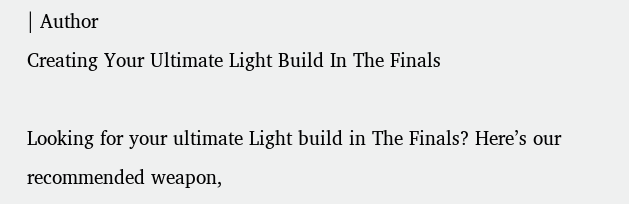| Author
Creating Your Ultimate Light Build In The Finals

Looking for your ultimate Light build in The Finals? Here’s our recommended weapon,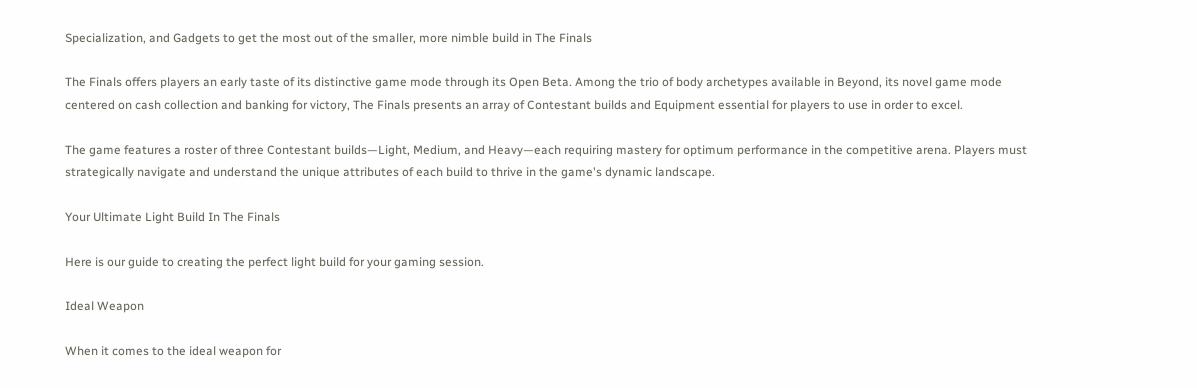Specialization, and Gadgets to get the most out of the smaller, more nimble build in The Finals

The Finals offers players an early taste of its distinctive game mode through its Open Beta. Among the trio of body archetypes available in Beyond, its novel game mode centered on cash collection and banking for victory, The Finals presents an array of Contestant builds and Equipment essential for players to use in order to excel.

The game features a roster of three Contestant builds—Light, Medium, and Heavy—each requiring mastery for optimum performance in the competitive arena. Players must strategically navigate and understand the unique attributes of each build to thrive in the game's dynamic landscape.

Your Ultimate Light Build In The Finals

Here is our guide to creating the perfect light build for your gaming session.

Ideal Weapon

When it comes to the ideal weapon for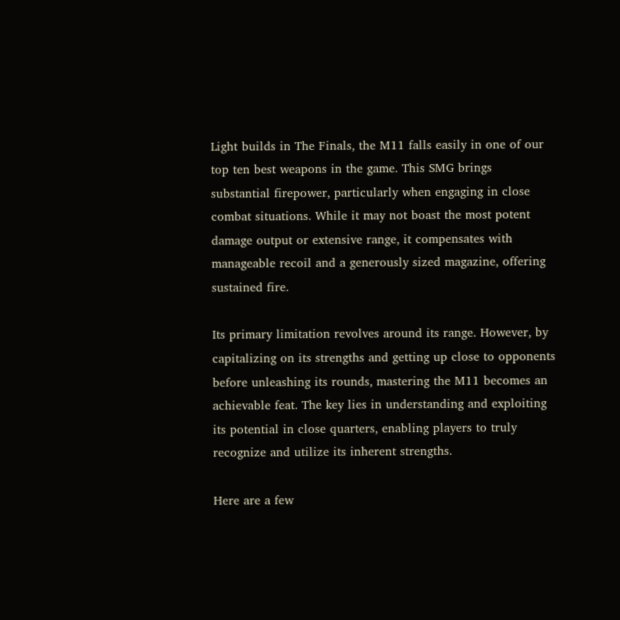Light builds in The Finals, the M11 falls easily in one of our top ten best weapons in the game. This SMG brings substantial firepower, particularly when engaging in close combat situations. While it may not boast the most potent damage output or extensive range, it compensates with manageable recoil and a generously sized magazine, offering sustained fire.

Its primary limitation revolves around its range. However, by capitalizing on its strengths and getting up close to opponents before unleashing its rounds, mastering the M11 becomes an achievable feat. The key lies in understanding and exploiting its potential in close quarters, enabling players to truly recognize and utilize its inherent strengths.

Here are a few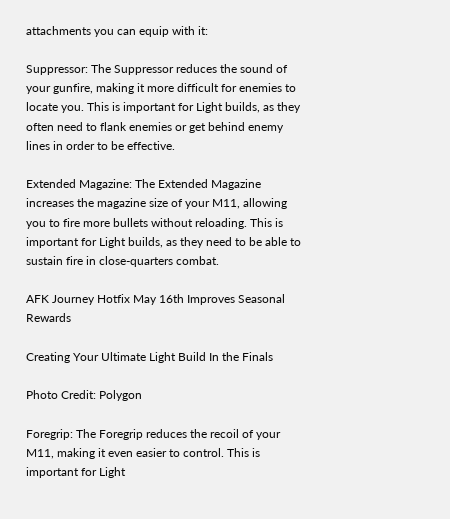attachments you can equip with it:

Suppressor: The Suppressor reduces the sound of your gunfire, making it more difficult for enemies to locate you. This is important for Light builds, as they often need to flank enemies or get behind enemy lines in order to be effective.

Extended Magazine: The Extended Magazine increases the magazine size of your M11, allowing you to fire more bullets without reloading. This is important for Light builds, as they need to be able to sustain fire in close-quarters combat.

AFK Journey Hotfix May 16th Improves Seasonal Rewards

Creating Your Ultimate Light Build In the Finals

Photo Credit: Polygon

Foregrip: The Foregrip reduces the recoil of your M11, making it even easier to control. This is important for Light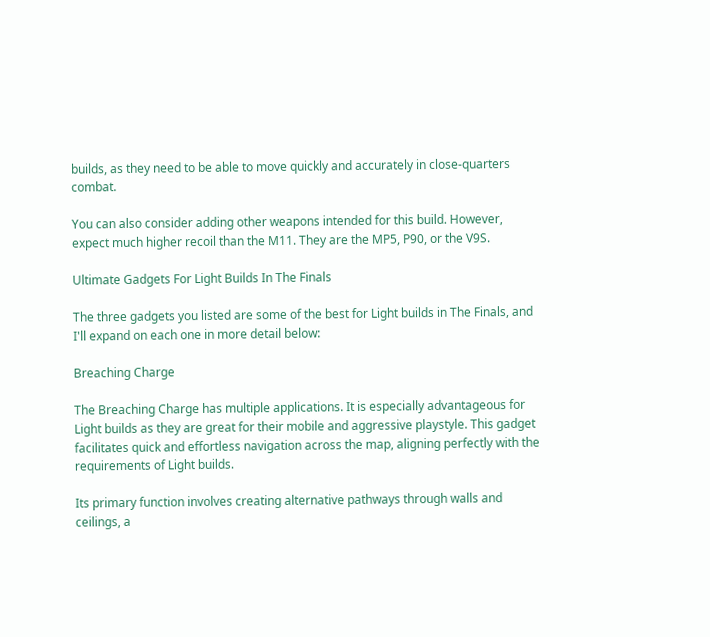builds, as they need to be able to move quickly and accurately in close-quarters combat.

You can also consider adding other weapons intended for this build. However, expect much higher recoil than the M11. They are the MP5, P90, or the V9S.

Ultimate Gadgets For Light Builds In The Finals

The three gadgets you listed are some of the best for Light builds in The Finals, and I'll expand on each one in more detail below:

Breaching Charge

The Breaching Charge has multiple applications. It is especially advantageous for Light builds as they are great for their mobile and aggressive playstyle. This gadget facilitates quick and effortless navigation across the map, aligning perfectly with the requirements of Light builds.

Its primary function involves creating alternative pathways through walls and ceilings, a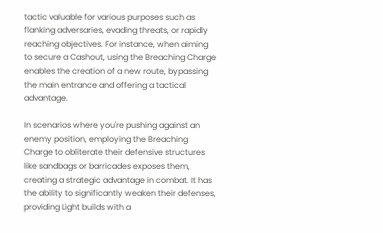tactic valuable for various purposes such as flanking adversaries, evading threats, or rapidly reaching objectives. For instance, when aiming to secure a Cashout, using the Breaching Charge enables the creation of a new route, bypassing the main entrance and offering a tactical advantage.

In scenarios where you're pushing against an enemy position, employing the Breaching Charge to obliterate their defensive structures like sandbags or barricades exposes them, creating a strategic advantage in combat. It has the ability to significantly weaken their defenses, providing Light builds with a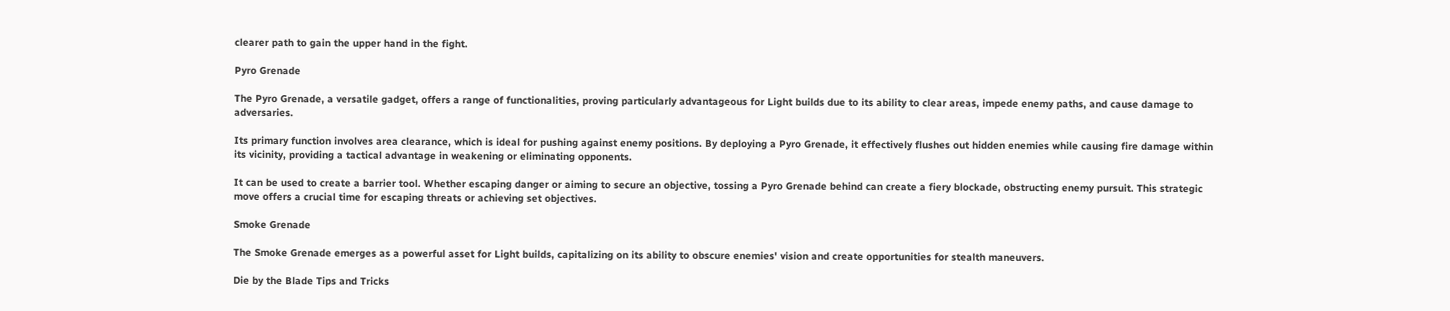clearer path to gain the upper hand in the fight.

Pyro Grenade

The Pyro Grenade, a versatile gadget, offers a range of functionalities, proving particularly advantageous for Light builds due to its ability to clear areas, impede enemy paths, and cause damage to adversaries.

Its primary function involves area clearance, which is ideal for pushing against enemy positions. By deploying a Pyro Grenade, it effectively flushes out hidden enemies while causing fire damage within its vicinity, providing a tactical advantage in weakening or eliminating opponents.

It can be used to create a barrier tool. Whether escaping danger or aiming to secure an objective, tossing a Pyro Grenade behind can create a fiery blockade, obstructing enemy pursuit. This strategic move offers a crucial time for escaping threats or achieving set objectives.

Smoke Grenade

The Smoke Grenade emerges as a powerful asset for Light builds, capitalizing on its ability to obscure enemies' vision and create opportunities for stealth maneuvers.

Die by the Blade Tips and Tricks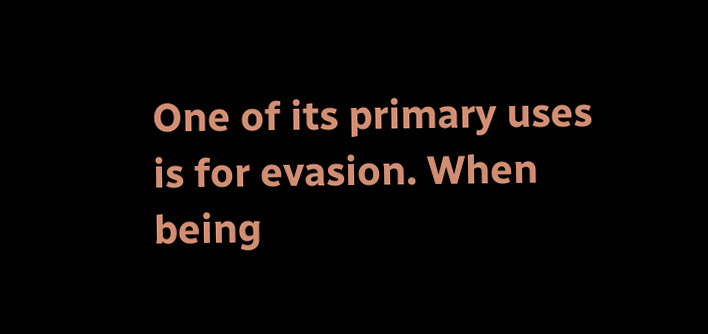One of its primary uses is for evasion. When being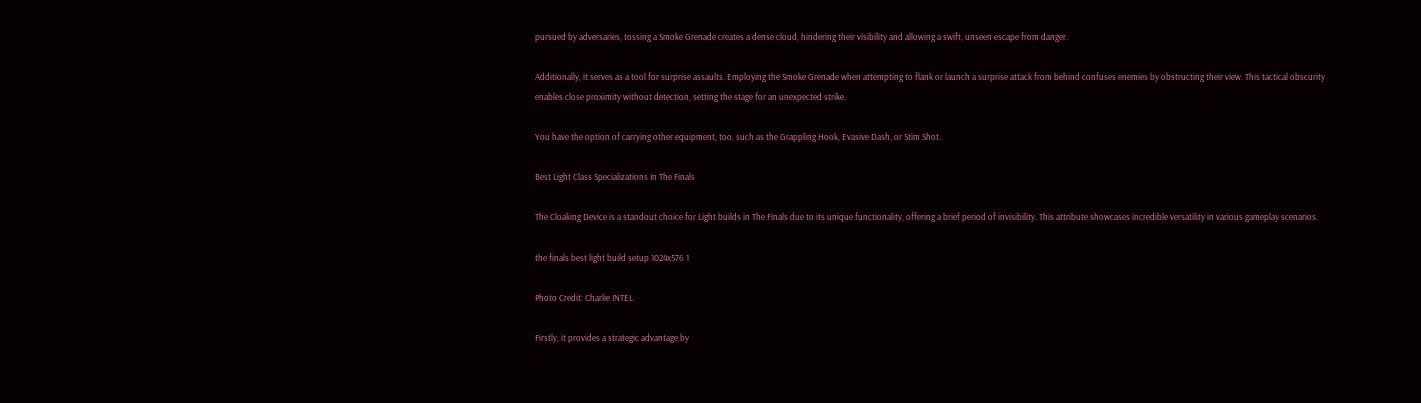pursued by adversaries, tossing a Smoke Grenade creates a dense cloud, hindering their visibility and allowing a swift, unseen escape from danger.

Additionally, it serves as a tool for surprise assaults. Employing the Smoke Grenade when attempting to flank or launch a surprise attack from behind confuses enemies by obstructing their view. This tactical obscurity enables close proximity without detection, setting the stage for an unexpected strike.

You have the option of carrying other equipment, too, such as the Grappling Hook, Evasive Dash, or Stim Shot.

Best Light Class Specializations In The Finals

The Cloaking Device is a standout choice for Light builds in The Finals due to its unique functionality, offering a brief period of invisibility. This attribute showcases incredible versatility in various gameplay scenarios.

the finals best light build setup 1024x576 1

Photo Credit: Charlie INTEL

Firstly, it provides a strategic advantage by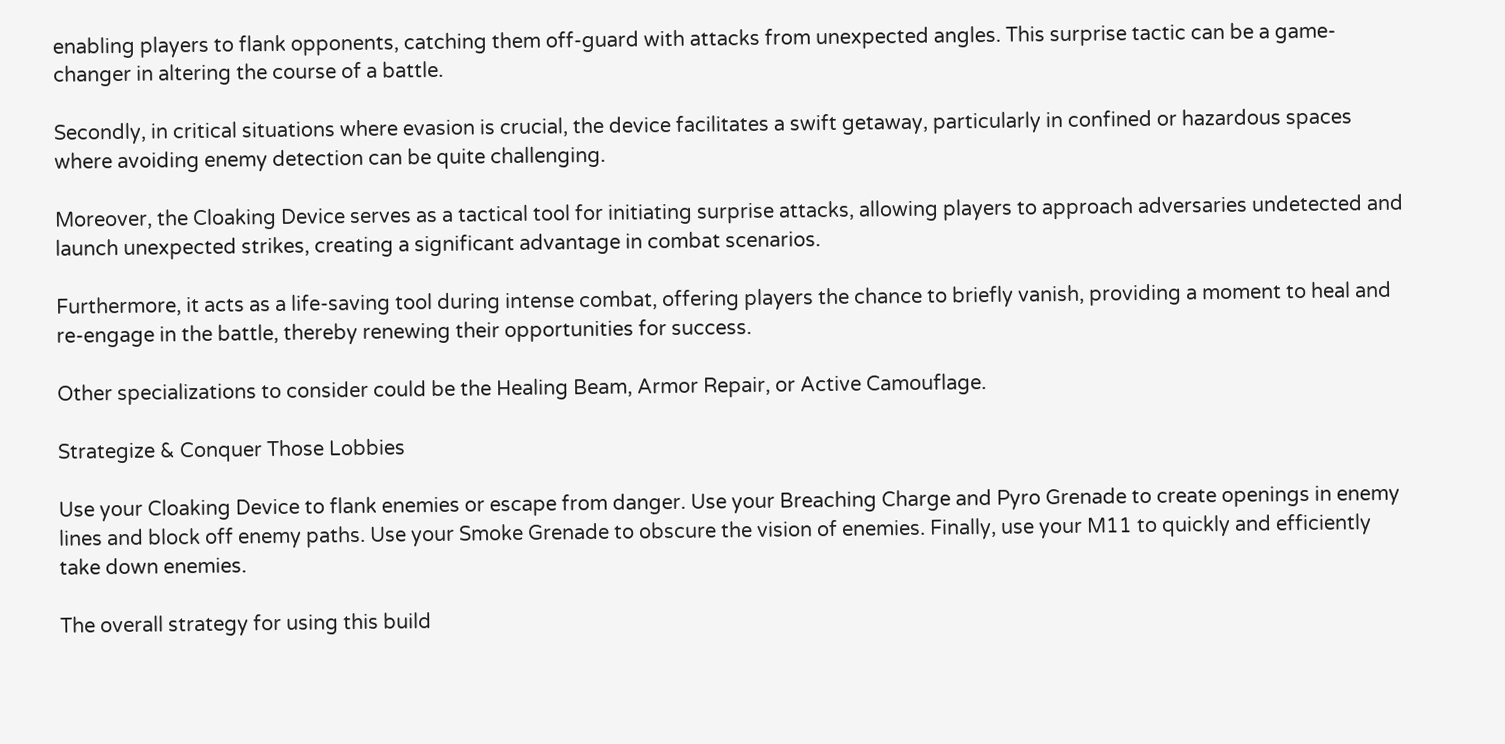enabling players to flank opponents, catching them off-guard with attacks from unexpected angles. This surprise tactic can be a game-changer in altering the course of a battle.

Secondly, in critical situations where evasion is crucial, the device facilitates a swift getaway, particularly in confined or hazardous spaces where avoiding enemy detection can be quite challenging.

Moreover, the Cloaking Device serves as a tactical tool for initiating surprise attacks, allowing players to approach adversaries undetected and launch unexpected strikes, creating a significant advantage in combat scenarios.

Furthermore, it acts as a life-saving tool during intense combat, offering players the chance to briefly vanish, providing a moment to heal and re-engage in the battle, thereby renewing their opportunities for success.

Other specializations to consider could be the Healing Beam, Armor Repair, or Active Camouflage.

Strategize & Conquer Those Lobbies

Use your Cloaking Device to flank enemies or escape from danger. Use your Breaching Charge and Pyro Grenade to create openings in enemy lines and block off enemy paths. Use your Smoke Grenade to obscure the vision of enemies. Finally, use your M11 to quickly and efficiently take down enemies.

The overall strategy for using this build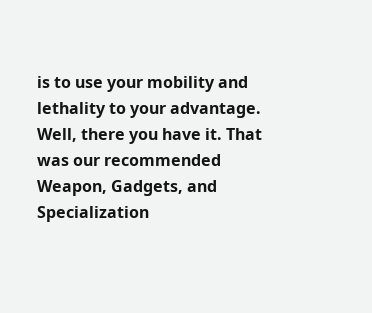is to use your mobility and lethality to your advantage. Well, there you have it. That was our recommended Weapon, Gadgets, and Specialization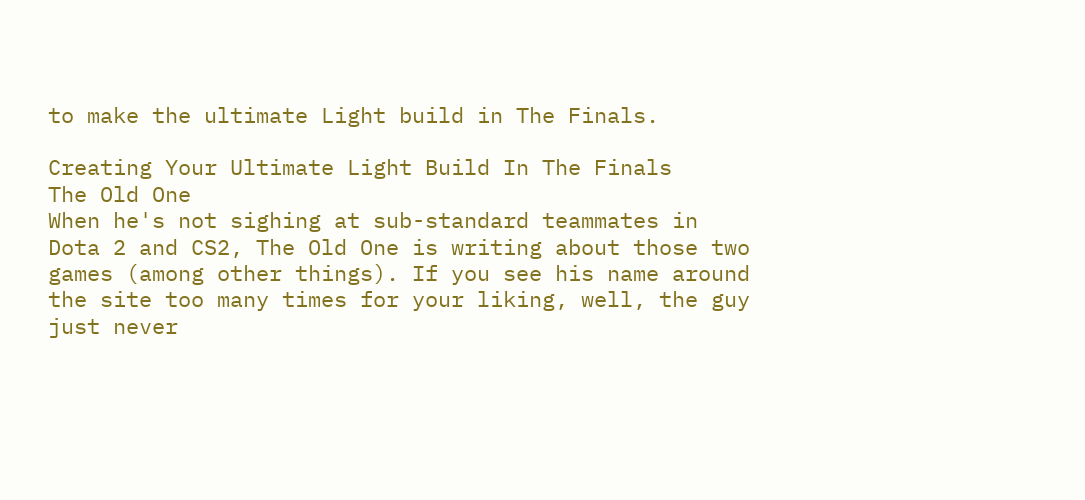to make the ultimate Light build in The Finals.

Creating Your Ultimate Light Build In The Finals
The Old One
When he's not sighing at sub-standard teammates in Dota 2 and CS2, The Old One is writing about those two games (among other things). If you see his name around the site too many times for your liking, well, the guy just never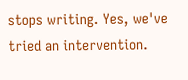stops writing. Yes, we've tried an intervention.